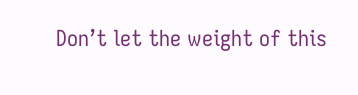Don’t let the weight of this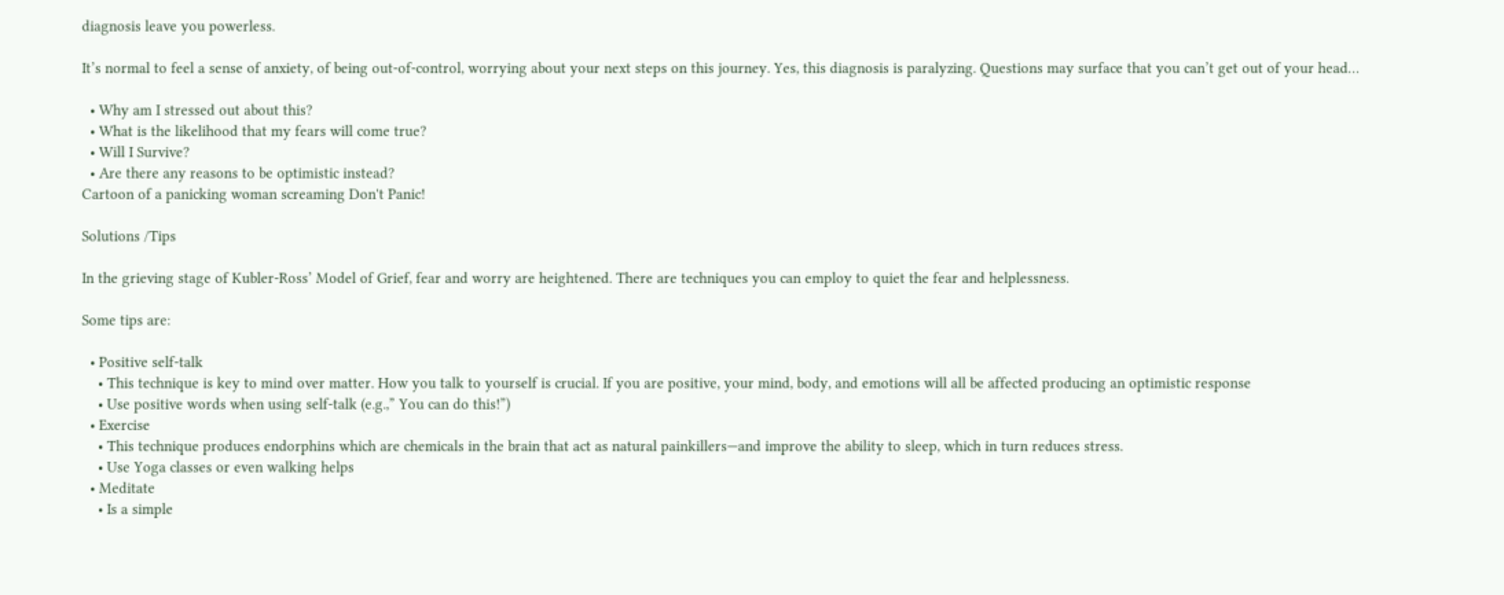diagnosis leave you powerless.

It’s normal to feel a sense of anxiety, of being out-of-control, worrying about your next steps on this journey. Yes, this diagnosis is paralyzing. Questions may surface that you can’t get out of your head…

  • Why am I stressed out about this?
  • What is the likelihood that my fears will come true?
  • Will I Survive?
  • Are there any reasons to be optimistic instead?
Cartoon of a panicking woman screaming Don't Panic!

Solutions /Tips

In the grieving stage of Kubler-Ross’ Model of Grief, fear and worry are heightened. There are techniques you can employ to quiet the fear and helplessness.

Some tips are:

  • Positive self-talk
    • This technique is key to mind over matter. How you talk to yourself is crucial. If you are positive, your mind, body, and emotions will all be affected producing an optimistic response
    • Use positive words when using self-talk (e.g.,” You can do this!”)
  • Exercise
    • This technique produces endorphins which are chemicals in the brain that act as natural painkillers—and improve the ability to sleep, which in turn reduces stress.
    • Use Yoga classes or even walking helps
  • Meditate
    • Is a simple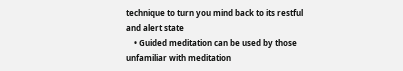technique to turn you mind back to its restful and alert state
    • Guided meditation can be used by those unfamiliar with meditation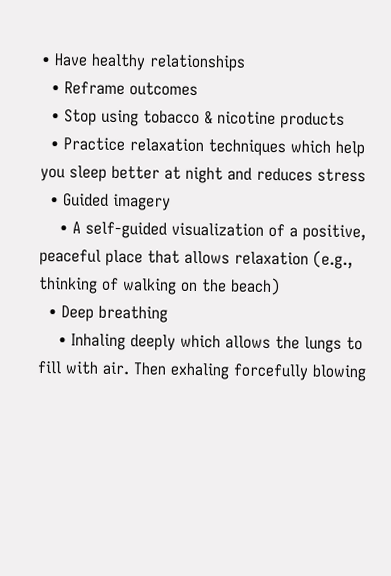• Have healthy relationships
  • Reframe outcomes
  • Stop using tobacco & nicotine products
  • Practice relaxation techniques which help you sleep better at night and reduces stress
  • Guided imagery
    • A self-guided visualization of a positive, peaceful place that allows relaxation (e.g., thinking of walking on the beach)
  • Deep breathing
    • Inhaling deeply which allows the lungs to fill with air. Then exhaling forcefully blowing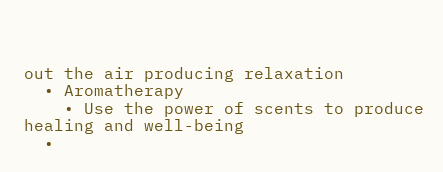out the air producing relaxation
  • Aromatherapy
    • Use the power of scents to produce healing and well-being
  •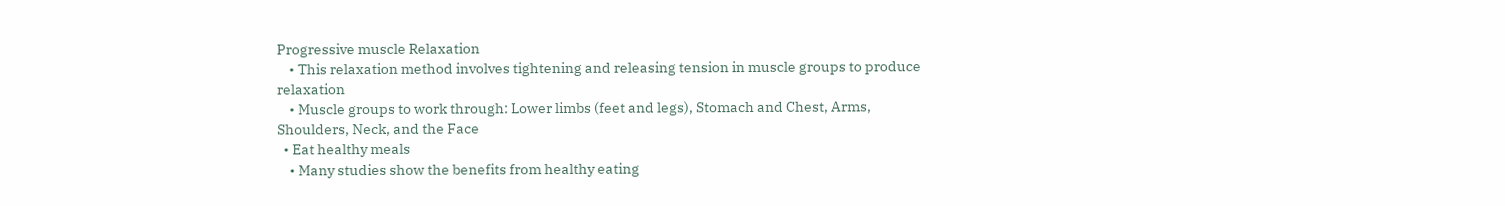Progressive muscle Relaxation
    • This relaxation method involves tightening and releasing tension in muscle groups to produce relaxation
    • Muscle groups to work through: Lower limbs (feet and legs), Stomach and Chest, Arms, Shoulders, Neck, and the Face
  • Eat healthy meals
    • Many studies show the benefits from healthy eating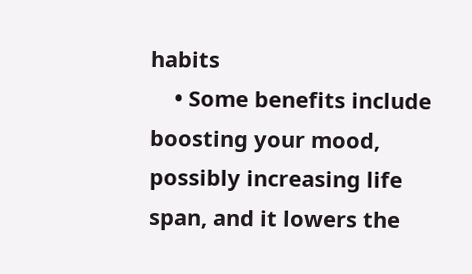habits
    • Some benefits include boosting your mood, possibly increasing life span, and it lowers the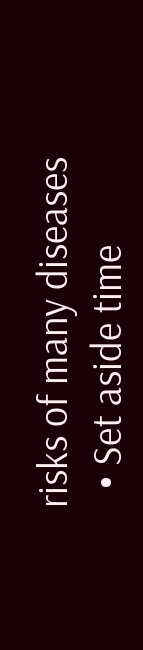risks of many diseases
  • Set aside time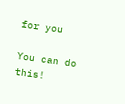for you

You can do this!